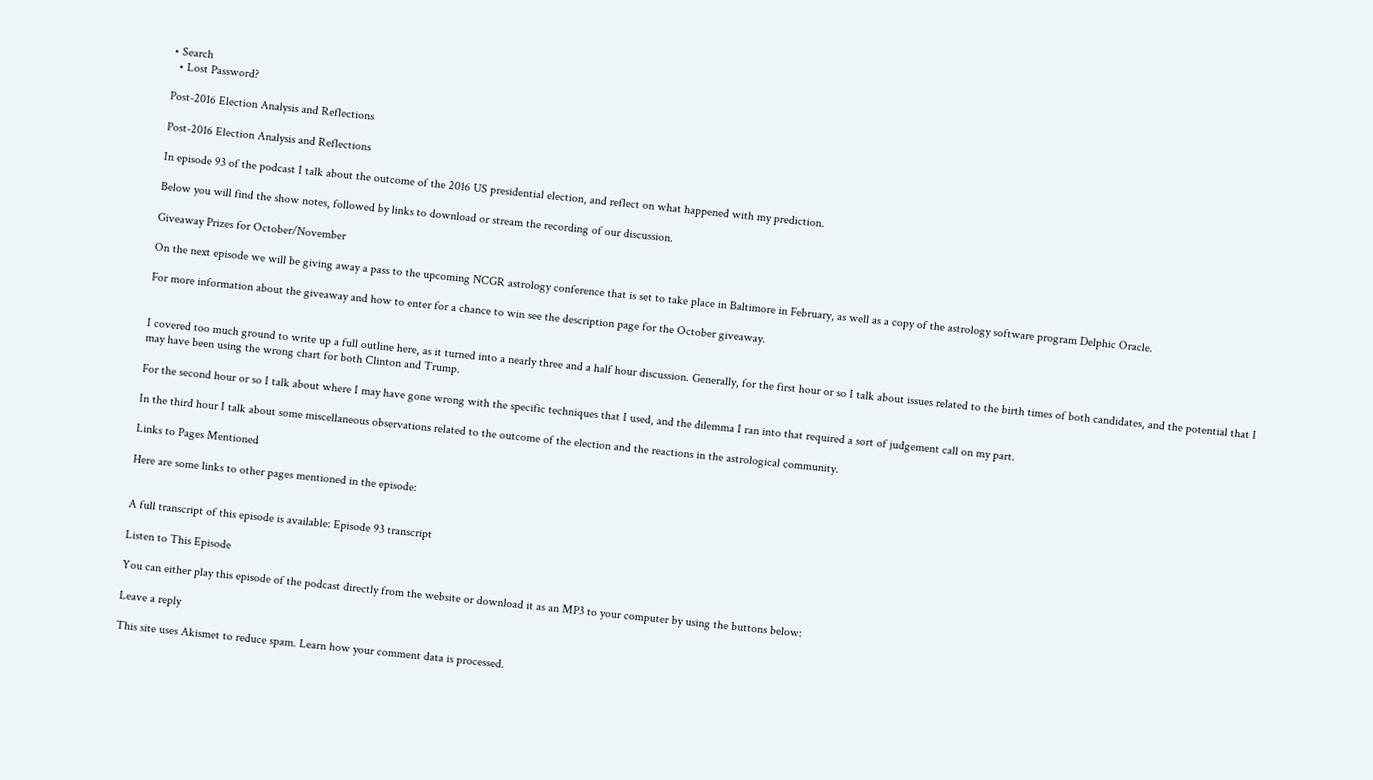• Search
  • Lost Password?

Post-2016 Election Analysis and Reflections

Post-2016 Election Analysis and Reflections

In episode 93 of the podcast I talk about the outcome of the 2016 US presidential election, and reflect on what happened with my prediction.

Below you will find the show notes, followed by links to download or stream the recording of our discussion.

Giveaway Prizes for October/November

On the next episode we will be giving away a pass to the upcoming NCGR astrology conference that is set to take place in Baltimore in February, as well as a copy of the astrology software program Delphic Oracle.

For more information about the giveaway and how to enter for a chance to win see the description page for the October giveaway.


I covered too much ground to write up a full outline here, as it turned into a nearly three and a half hour discussion. Generally, for the first hour or so I talk about issues related to the birth times of both candidates, and the potential that I may have been using the wrong chart for both Clinton and Trump.

For the second hour or so I talk about where I may have gone wrong with the specific techniques that I used, and the dilemma I ran into that required a sort of judgement call on my part.

In the third hour I talk about some miscellaneous observations related to the outcome of the election and the reactions in the astrological community.

Links to Pages Mentioned

Here are some links to other pages mentioned in the episode:


A full transcript of this episode is available: Episode 93 transcript

Listen to This Episode

You can either play this episode of the podcast directly from the website or download it as an MP3 to your computer by using the buttons below:

Leave a reply

This site uses Akismet to reduce spam. Learn how your comment data is processed.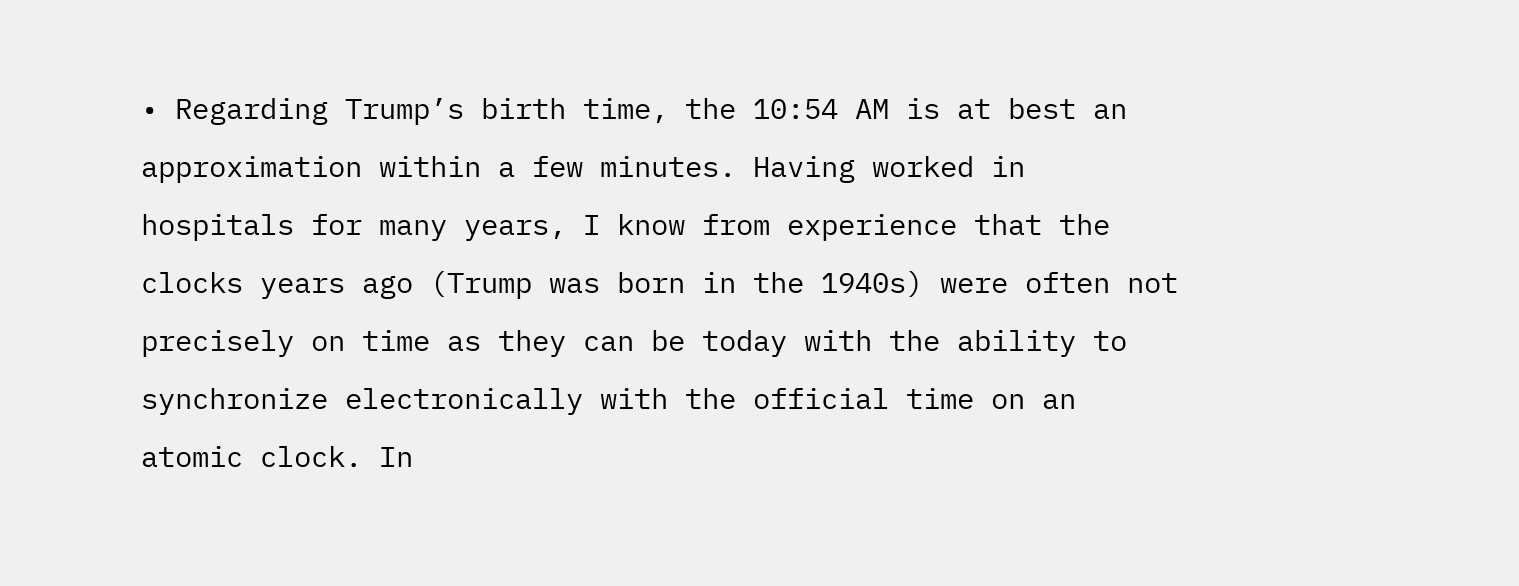• Regarding Trump’s birth time, the 10:54 AM is at best an approximation within a few minutes. Having worked in hospitals for many years, I know from experience that the clocks years ago (Trump was born in the 1940s) were often not precisely on time as they can be today with the ability to synchronize electronically with the official time on an atomic clock. In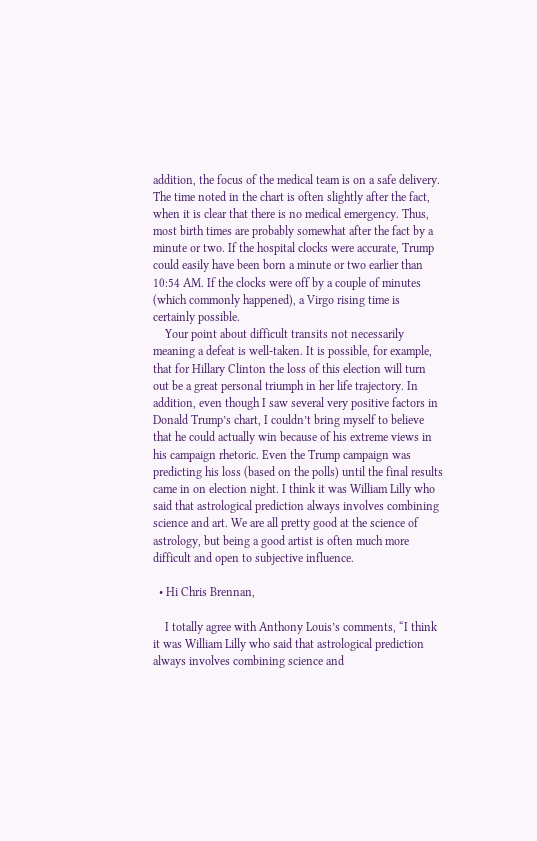addition, the focus of the medical team is on a safe delivery. The time noted in the chart is often slightly after the fact, when it is clear that there is no medical emergency. Thus, most birth times are probably somewhat after the fact by a minute or two. If the hospital clocks were accurate, Trump could easily have been born a minute or two earlier than 10:54 AM. If the clocks were off by a couple of minutes (which commonly happened), a Virgo rising time is certainly possible.
    Your point about difficult transits not necessarily meaning a defeat is well-taken. It is possible, for example, that for Hillary Clinton the loss of this election will turn out be a great personal triumph in her life trajectory. In addition, even though I saw several very positive factors in Donald Trump’s chart, I couldn’t bring myself to believe that he could actually win because of his extreme views in his campaign rhetoric. Even the Trump campaign was predicting his loss (based on the polls) until the final results came in on election night. I think it was William Lilly who said that astrological prediction always involves combining science and art. We are all pretty good at the science of astrology, but being a good artist is often much more difficult and open to subjective influence.

  • Hi Chris Brennan,

    I totally agree with Anthony Louis’s comments, “I think it was William Lilly who said that astrological prediction always involves combining science and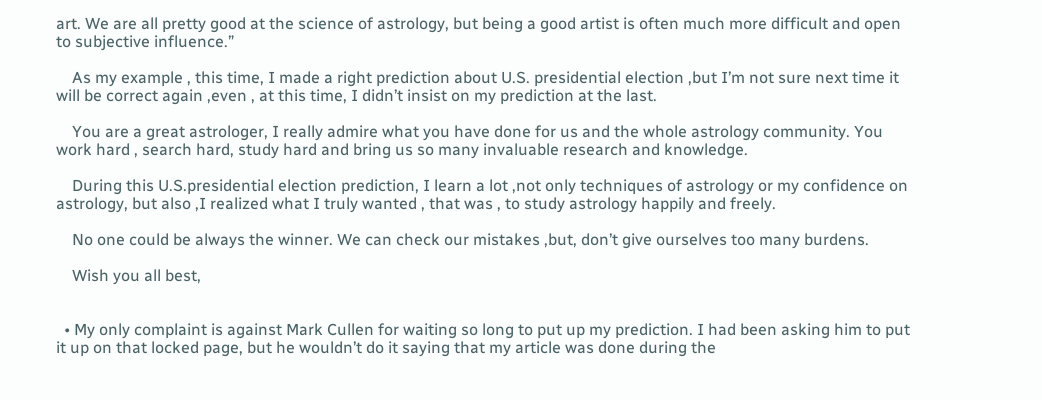art. We are all pretty good at the science of astrology, but being a good artist is often much more difficult and open to subjective influence.”

    As my example , this time, I made a right prediction about U.S. presidential election ,but I’m not sure next time it will be correct again ,even , at this time, I didn’t insist on my prediction at the last.

    You are a great astrologer, I really admire what you have done for us and the whole astrology community. You work hard , search hard, study hard and bring us so many invaluable research and knowledge.

    During this U.S.presidential election prediction, I learn a lot ,not only techniques of astrology or my confidence on astrology, but also ,I realized what I truly wanted , that was , to study astrology happily and freely.

    No one could be always the winner. We can check our mistakes ,but, don’t give ourselves too many burdens.

    Wish you all best,


  • My only complaint is against Mark Cullen for waiting so long to put up my prediction. I had been asking him to put it up on that locked page, but he wouldn’t do it saying that my article was done during the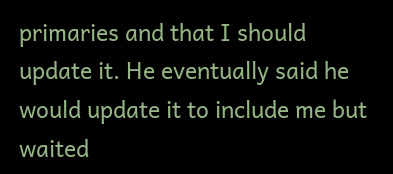primaries and that I should update it. He eventually said he would update it to include me but waited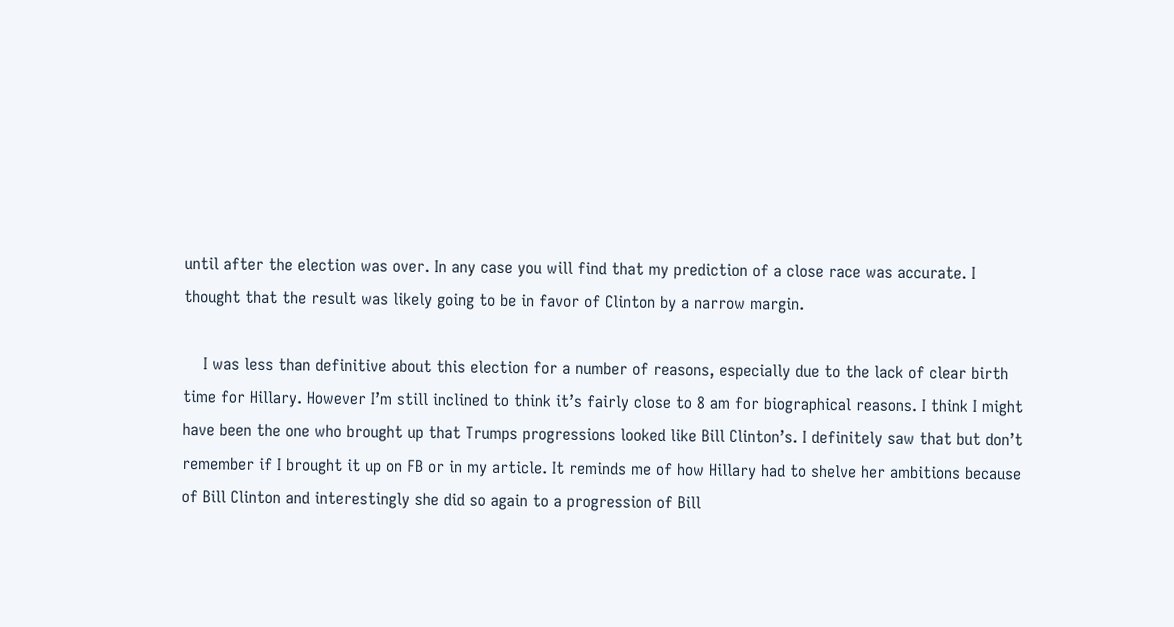until after the election was over. In any case you will find that my prediction of a close race was accurate. I thought that the result was likely going to be in favor of Clinton by a narrow margin.

    I was less than definitive about this election for a number of reasons, especially due to the lack of clear birth time for Hillary. However I’m still inclined to think it’s fairly close to 8 am for biographical reasons. I think I might have been the one who brought up that Trumps progressions looked like Bill Clinton’s. I definitely saw that but don’t remember if I brought it up on FB or in my article. It reminds me of how Hillary had to shelve her ambitions because of Bill Clinton and interestingly she did so again to a progression of Bill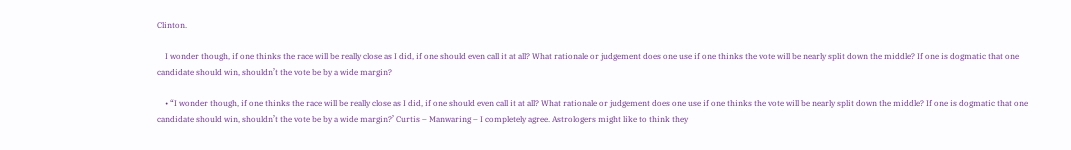Clinton.

    I wonder though, if one thinks the race will be really close as I did, if one should even call it at all? What rationale or judgement does one use if one thinks the vote will be nearly split down the middle? If one is dogmatic that one candidate should win, shouldn’t the vote be by a wide margin?

    • “I wonder though, if one thinks the race will be really close as I did, if one should even call it at all? What rationale or judgement does one use if one thinks the vote will be nearly split down the middle? If one is dogmatic that one candidate should win, shouldn’t the vote be by a wide margin?’ Curtis – Manwaring – I completely agree. Astrologers might like to think they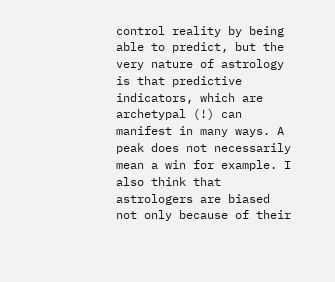control reality by being able to predict, but the very nature of astrology is that predictive indicators, which are archetypal (!) can manifest in many ways. A peak does not necessarily mean a win for example. I also think that astrologers are biased not only because of their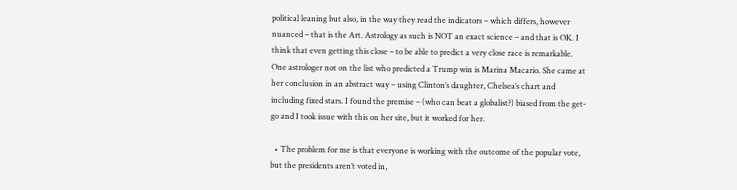political leaning but also, in the way they read the indicators – which differs, however nuanced – that is the Art. Astrology as such is NOT an exact science – and that is OK. I think that even getting this close – to be able to predict a very close race is remarkable. One astrologer not on the list who predicted a Trump win is Marina Macario. She came at her conclusion in an abstract way – using Clinton’s daughter, Chelsea’s chart and including fixed stars. I found the premise – (who can beat a globalist?) biased from the get-go and I took issue with this on her site, but it worked for her.

  • The problem for me is that everyone is working with the outcome of the popular vote, but the presidents aren’t voted in,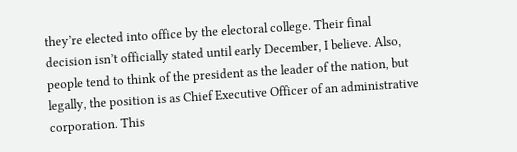they’re elected into office by the electoral college. Their final decision isn’t officially stated until early December, I believe. Also, people tend to think of the president as the leader of the nation, but legally, the position is as Chief Executive Officer of an administrative corporation. This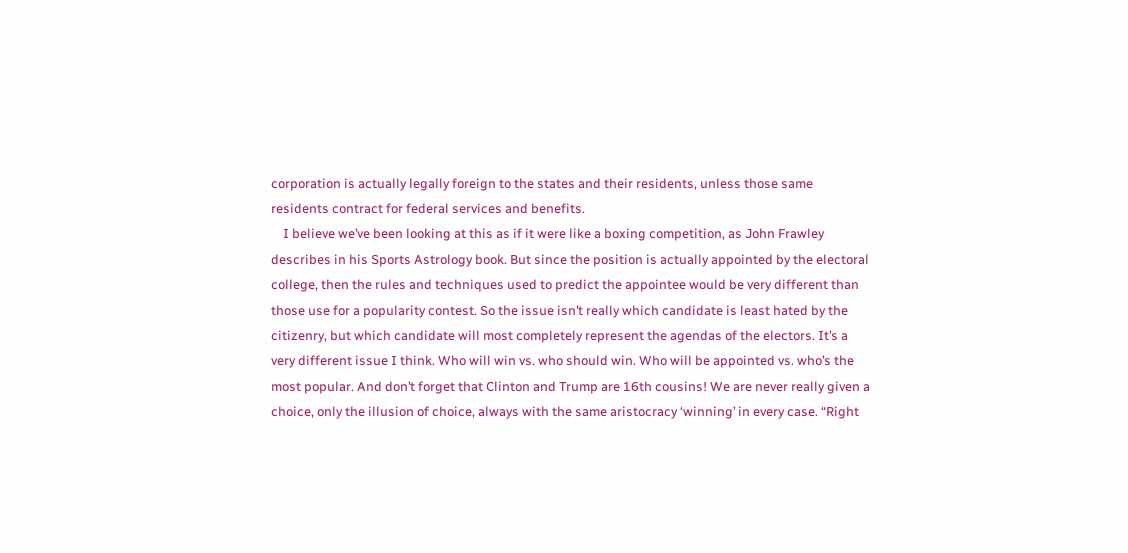corporation is actually legally foreign to the states and their residents, unless those same residents contract for federal services and benefits.
    I believe we’ve been looking at this as if it were like a boxing competition, as John Frawley describes in his Sports Astrology book. But since the position is actually appointed by the electoral college, then the rules and techniques used to predict the appointee would be very different than those use for a popularity contest. So the issue isn’t really which candidate is least hated by the citizenry, but which candidate will most completely represent the agendas of the electors. It’s a very different issue I think. Who will win vs. who should win. Who will be appointed vs. who’s the most popular. And don’t forget that Clinton and Trump are 16th cousins! We are never really given a choice, only the illusion of choice, always with the same aristocracy ‘winning’ in every case. “Right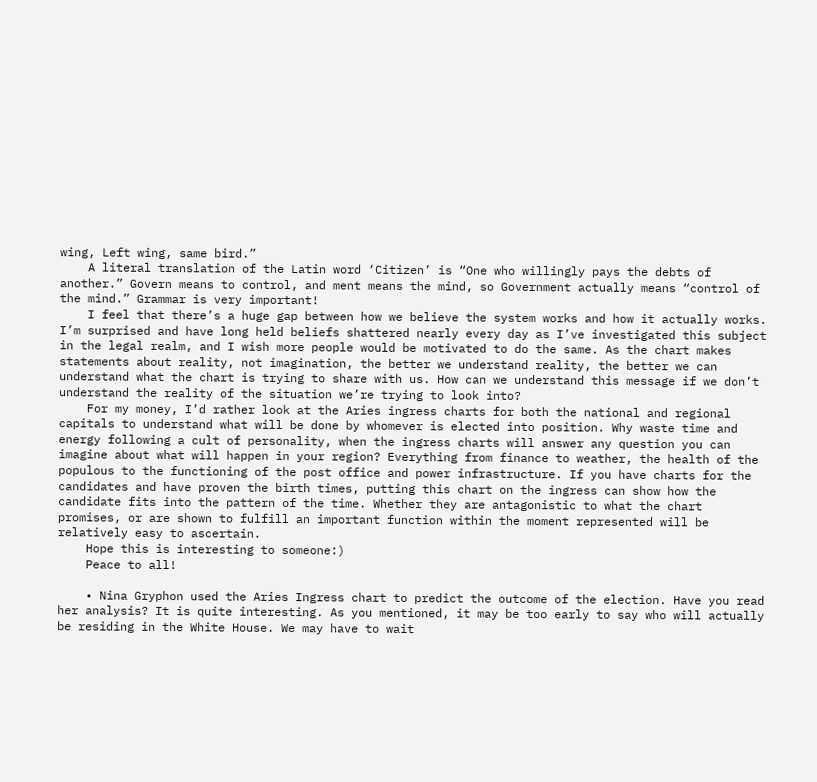wing, Left wing, same bird.”
    A literal translation of the Latin word ‘Citizen’ is “One who willingly pays the debts of another.” Govern means to control, and ment means the mind, so Government actually means “control of the mind.” Grammar is very important!
    I feel that there’s a huge gap between how we believe the system works and how it actually works. I’m surprised and have long held beliefs shattered nearly every day as I’ve investigated this subject in the legal realm, and I wish more people would be motivated to do the same. As the chart makes statements about reality, not imagination, the better we understand reality, the better we can understand what the chart is trying to share with us. How can we understand this message if we don’t understand the reality of the situation we’re trying to look into?
    For my money, I’d rather look at the Aries ingress charts for both the national and regional capitals to understand what will be done by whomever is elected into position. Why waste time and energy following a cult of personality, when the ingress charts will answer any question you can imagine about what will happen in your region? Everything from finance to weather, the health of the populous to the functioning of the post office and power infrastructure. If you have charts for the candidates and have proven the birth times, putting this chart on the ingress can show how the candidate fits into the pattern of the time. Whether they are antagonistic to what the chart promises, or are shown to fulfill an important function within the moment represented will be relatively easy to ascertain.
    Hope this is interesting to someone:)
    Peace to all!

    • Nina Gryphon used the Aries Ingress chart to predict the outcome of the election. Have you read her analysis? It is quite interesting. As you mentioned, it may be too early to say who will actually be residing in the White House. We may have to wait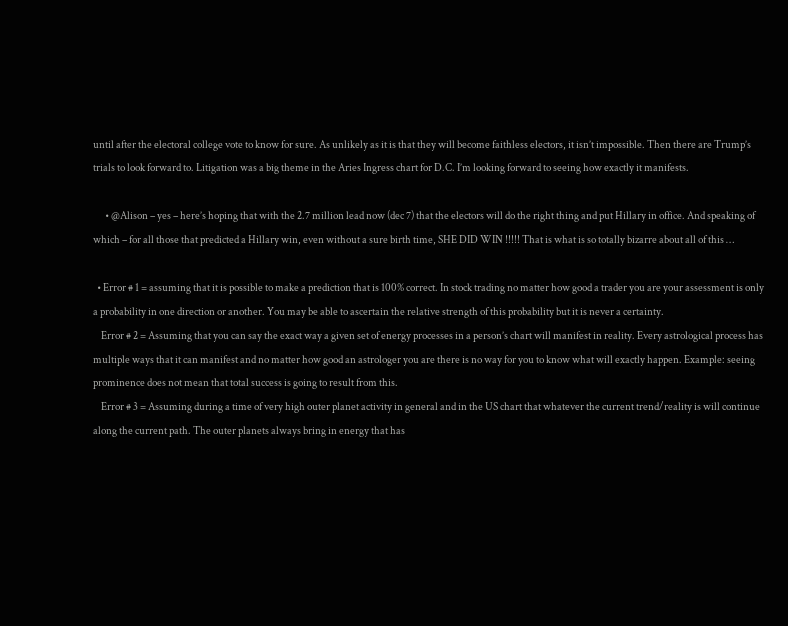until after the electoral college vote to know for sure. As unlikely as it is that they will become faithless electors, it isn’t impossible. Then there are Trump’s trials to look forward to. Litigation was a big theme in the Aries Ingress chart for D.C. I’m looking forward to seeing how exactly it manifests.

      • @Alison – yes – here’s hoping that with the 2.7 million lead now (dec 7) that the electors will do the right thing and put Hillary in office. And speaking of which – for all those that predicted a Hillary win, even without a sure birth time, SHE DID WIN !!!!! That is what is so totally bizarre about all of this …

  • Error # 1 = assuming that it is possible to make a prediction that is 100% correct. In stock trading no matter how good a trader you are your assessment is only a probability in one direction or another. You may be able to ascertain the relative strength of this probability but it is never a certainty.
    Error # 2 = Assuming that you can say the exact way a given set of energy processes in a person’s chart will manifest in reality. Every astrological process has multiple ways that it can manifest and no matter how good an astrologer you are there is no way for you to know what will exactly happen. Example: seeing prominence does not mean that total success is going to result from this.
    Error # 3 = Assuming during a time of very high outer planet activity in general and in the US chart that whatever the current trend/reality is will continue along the current path. The outer planets always bring in energy that has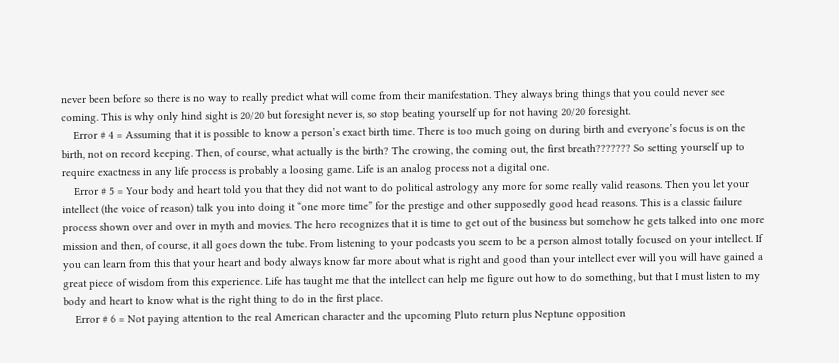never been before so there is no way to really predict what will come from their manifestation. They always bring things that you could never see coming. This is why only hind sight is 20/20 but foresight never is, so stop beating yourself up for not having 20/20 foresight.
    Error # 4 = Assuming that it is possible to know a person’s exact birth time. There is too much going on during birth and everyone’s focus is on the birth, not on record keeping. Then, of course, what actually is the birth? The crowing, the coming out, the first breath??????? So setting yourself up to require exactness in any life process is probably a loosing game. Life is an analog process not a digital one.
    Error # 5 = Your body and heart told you that they did not want to do political astrology any more for some really valid reasons. Then you let your intellect (the voice of reason) talk you into doing it “one more time” for the prestige and other supposedly good head reasons. This is a classic failure process shown over and over in myth and movies. The hero recognizes that it is time to get out of the business but somehow he gets talked into one more mission and then, of course, it all goes down the tube. From listening to your podcasts you seem to be a person almost totally focused on your intellect. If you can learn from this that your heart and body always know far more about what is right and good than your intellect ever will you will have gained a great piece of wisdom from this experience. Life has taught me that the intellect can help me figure out how to do something, but that I must listen to my body and heart to know what is the right thing to do in the first place.
    Error # 6 = Not paying attention to the real American character and the upcoming Pluto return plus Neptune opposition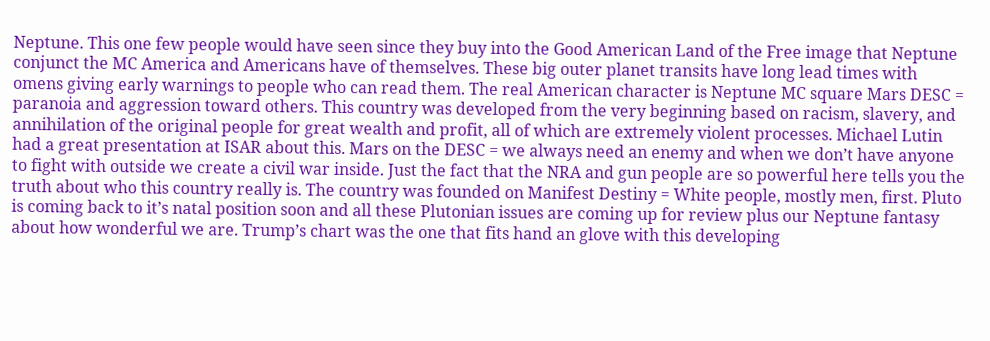Neptune. This one few people would have seen since they buy into the Good American Land of the Free image that Neptune conjunct the MC America and Americans have of themselves. These big outer planet transits have long lead times with omens giving early warnings to people who can read them. The real American character is Neptune MC square Mars DESC = paranoia and aggression toward others. This country was developed from the very beginning based on racism, slavery, and annihilation of the original people for great wealth and profit, all of which are extremely violent processes. Michael Lutin had a great presentation at ISAR about this. Mars on the DESC = we always need an enemy and when we don’t have anyone to fight with outside we create a civil war inside. Just the fact that the NRA and gun people are so powerful here tells you the truth about who this country really is. The country was founded on Manifest Destiny = White people, mostly men, first. Pluto is coming back to it’s natal position soon and all these Plutonian issues are coming up for review plus our Neptune fantasy about how wonderful we are. Trump’s chart was the one that fits hand an glove with this developing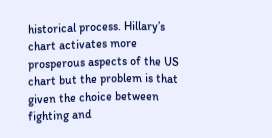historical process. Hillary’s chart activates more prosperous aspects of the US chart but the problem is that given the choice between fighting and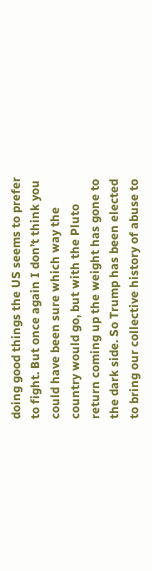doing good things the US seems to prefer to fight. But once again I don’t think you could have been sure which way the country would go, but with the Pluto return coming up the weight has gone to the dark side. So Trump has been elected to bring our collective history of abuse to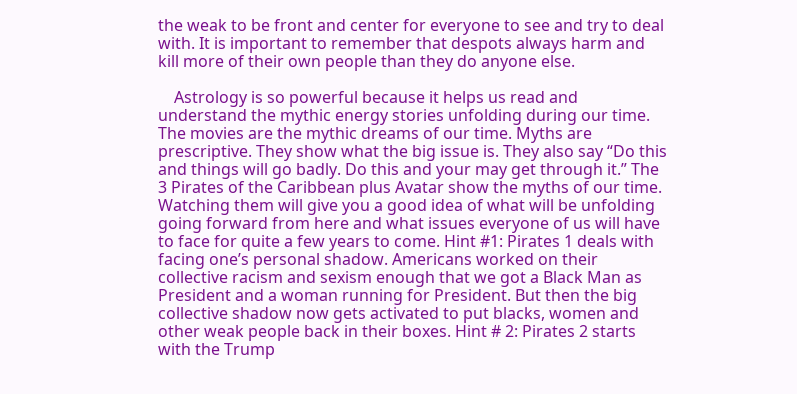the weak to be front and center for everyone to see and try to deal with. It is important to remember that despots always harm and kill more of their own people than they do anyone else.

    Astrology is so powerful because it helps us read and understand the mythic energy stories unfolding during our time. The movies are the mythic dreams of our time. Myths are prescriptive. They show what the big issue is. They also say “Do this and things will go badly. Do this and your may get through it.” The 3 Pirates of the Caribbean plus Avatar show the myths of our time. Watching them will give you a good idea of what will be unfolding going forward from here and what issues everyone of us will have to face for quite a few years to come. Hint #1: Pirates 1 deals with facing one’s personal shadow. Americans worked on their collective racism and sexism enough that we got a Black Man as President and a woman running for President. But then the big collective shadow now gets activated to put blacks, women and other weak people back in their boxes. Hint # 2: Pirates 2 starts with the Trump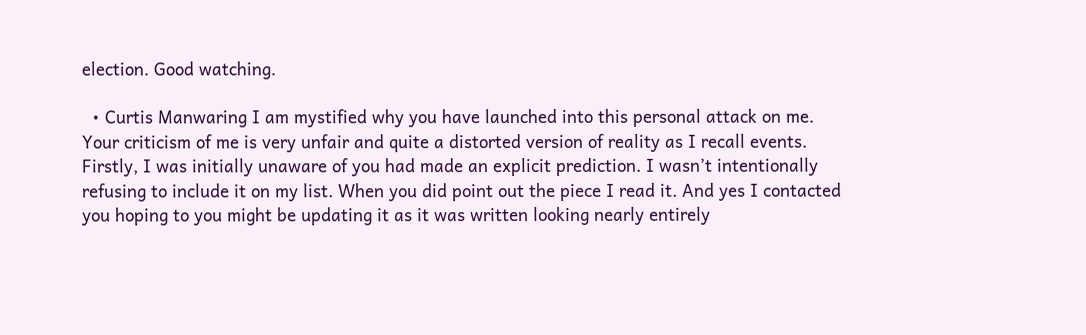election. Good watching.

  • Curtis Manwaring I am mystified why you have launched into this personal attack on me. Your criticism of me is very unfair and quite a distorted version of reality as I recall events. Firstly, I was initially unaware of you had made an explicit prediction. I wasn’t intentionally refusing to include it on my list. When you did point out the piece I read it. And yes I contacted you hoping to you might be updating it as it was written looking nearly entirely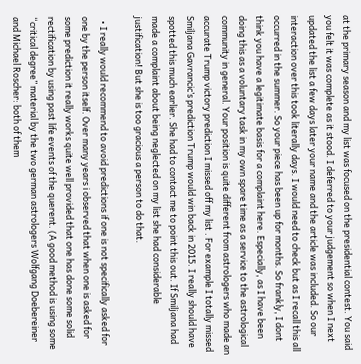at the primary season and my list was focused on the presidential contest. You said you felt it was complete as it stood. I deferred to your judgement so when I next updated the list a few days later your name and the article was included. So our interaction over this took literally days. I would need to check but as I recall this all occurred in the summer. So your piece has been up for months. So frankly, I dont think you have a legitimate basis for a complaint here. Especially, as I have been doing this as a voluntary task in my own spare time as a service to the astrological community in general. Your position is quite different from astrologers who made an accurate Trump victory prediction I missed off my list . For example I totally missed Smiljana Gavrancic’s prediction Trump would win back in 2015. I really should have spotted this much earlier. She had to contact me to point this out. If Smiljana had made a complaint about being neglected on my list she had considerable justification! But she is too gracious a person to do that.

  • I really would recommend to avoid predictions if one is not specifically asked for one by the person itself. Over many years i observed that when one is asked for some prediction it really works quite well provided that one has done some solid rectification by using past life events of the querent. (A good method is using some “critical degree” material by the two german astrologers Wolfgang Doebereiner and Michael Roscher: both of them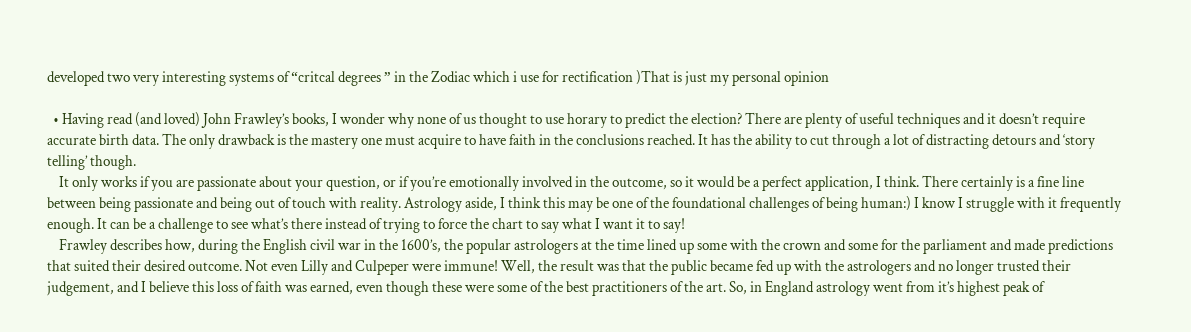developed two very interesting systems of “critcal degrees ” in the Zodiac which i use for rectification )That is just my personal opinion

  • Having read (and loved) John Frawley’s books, I wonder why none of us thought to use horary to predict the election? There are plenty of useful techniques and it doesn’t require accurate birth data. The only drawback is the mastery one must acquire to have faith in the conclusions reached. It has the ability to cut through a lot of distracting detours and ‘story telling’ though.
    It only works if you are passionate about your question, or if you’re emotionally involved in the outcome, so it would be a perfect application, I think. There certainly is a fine line between being passionate and being out of touch with reality. Astrology aside, I think this may be one of the foundational challenges of being human:) I know I struggle with it frequently enough. It can be a challenge to see what’s there instead of trying to force the chart to say what I want it to say!
    Frawley describes how, during the English civil war in the 1600’s, the popular astrologers at the time lined up some with the crown and some for the parliament and made predictions that suited their desired outcome. Not even Lilly and Culpeper were immune! Well, the result was that the public became fed up with the astrologers and no longer trusted their judgement, and I believe this loss of faith was earned, even though these were some of the best practitioners of the art. So, in England astrology went from it’s highest peak of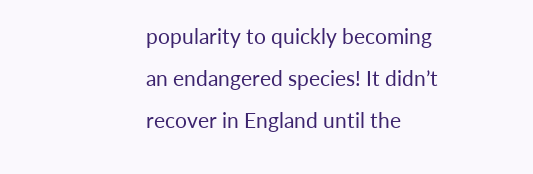popularity to quickly becoming an endangered species! It didn’t recover in England until the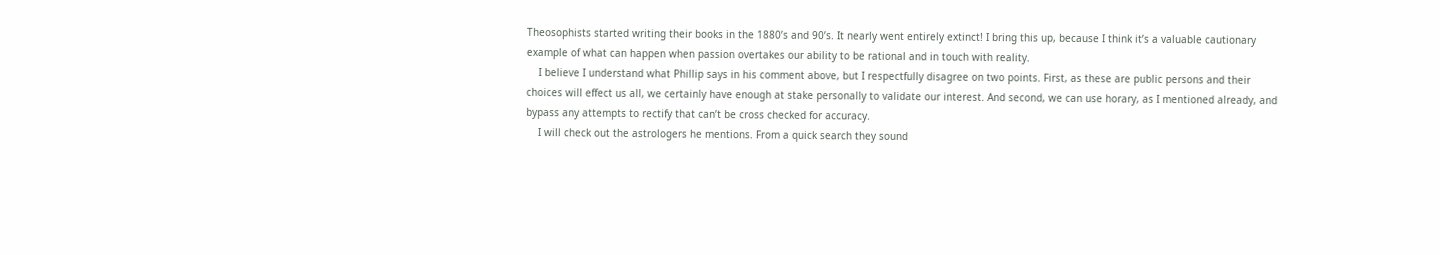Theosophists started writing their books in the 1880’s and 90’s. It nearly went entirely extinct! I bring this up, because I think it’s a valuable cautionary example of what can happen when passion overtakes our ability to be rational and in touch with reality.
    I believe I understand what Phillip says in his comment above, but I respectfully disagree on two points. First, as these are public persons and their choices will effect us all, we certainly have enough at stake personally to validate our interest. And second, we can use horary, as I mentioned already, and bypass any attempts to rectify that can’t be cross checked for accuracy.
    I will check out the astrologers he mentions. From a quick search they sound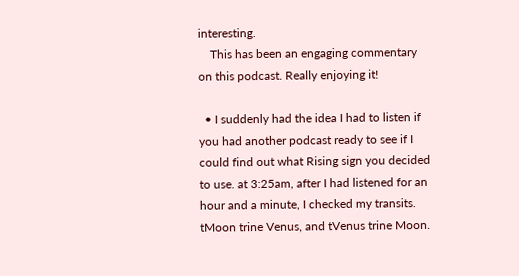interesting.
    This has been an engaging commentary on this podcast. Really enjoying it!

  • I suddenly had the idea I had to listen if you had another podcast ready to see if I could find out what Rising sign you decided to use. at 3:25am, after I had listened for an hour and a minute, I checked my transits. tMoon trine Venus, and tVenus trine Moon.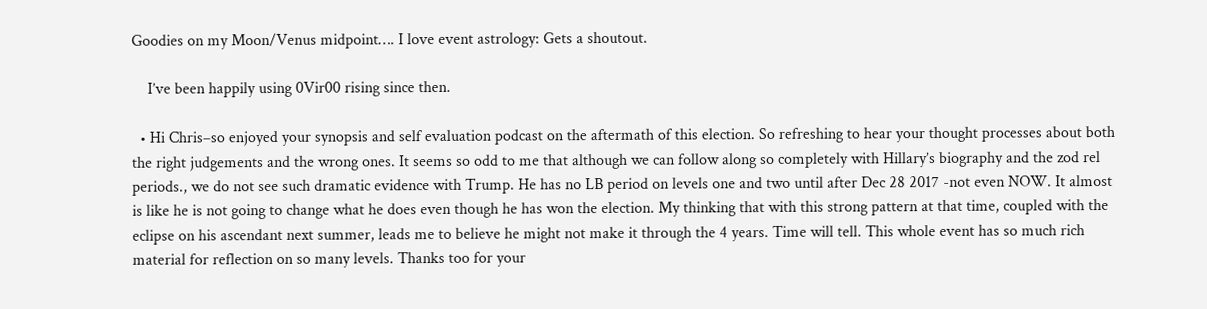Goodies on my Moon/Venus midpoint…. I love event astrology: Gets a shoutout.

    I’ve been happily using 0Vir00 rising since then.

  • Hi Chris–so enjoyed your synopsis and self evaluation podcast on the aftermath of this election. So refreshing to hear your thought processes about both the right judgements and the wrong ones. It seems so odd to me that although we can follow along so completely with Hillary’s biography and the zod rel periods., we do not see such dramatic evidence with Trump. He has no LB period on levels one and two until after Dec 28 2017 -not even NOW. It almost is like he is not going to change what he does even though he has won the election. My thinking that with this strong pattern at that time, coupled with the eclipse on his ascendant next summer, leads me to believe he might not make it through the 4 years. Time will tell. This whole event has so much rich material for reflection on so many levels. Thanks too for your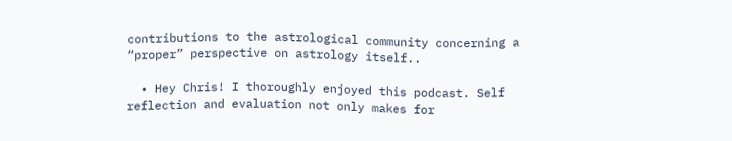contributions to the astrological community concerning a “proper” perspective on astrology itself..

  • Hey Chris! I thoroughly enjoyed this podcast. Self reflection and evaluation not only makes for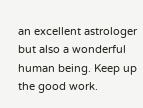an excellent astrologer but also a wonderful human being. Keep up the good work.